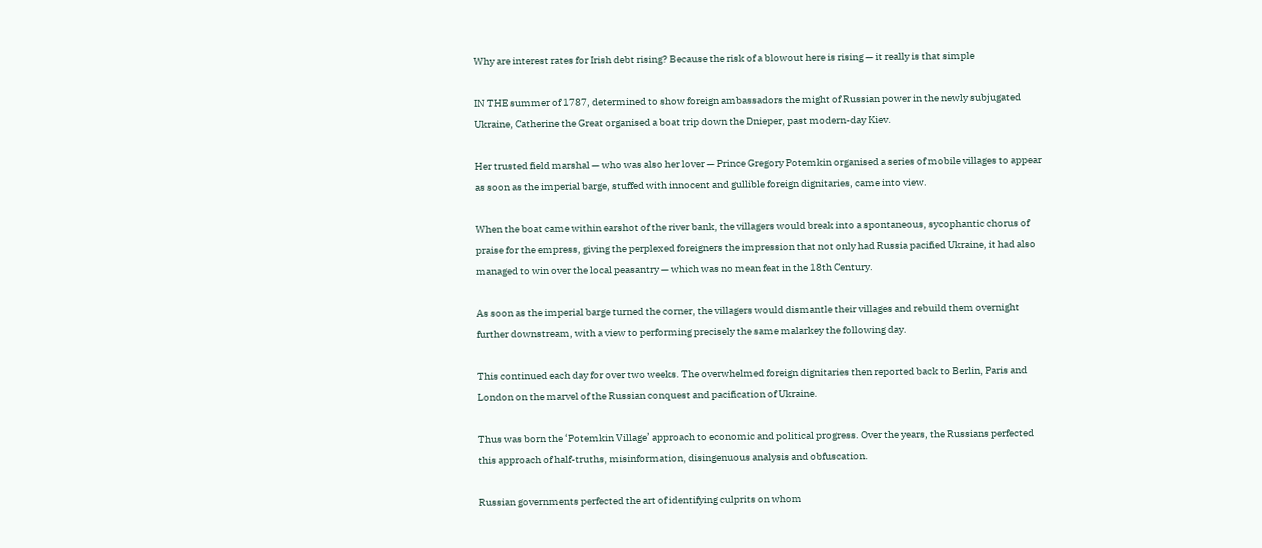Why are interest rates for Irish debt rising? Because the risk of a blowout here is rising — it really is that simple

IN THE summer of 1787, determined to show foreign ambassadors the might of Russian power in the newly subjugated Ukraine, Catherine the Great organised a boat trip down the Dnieper, past modern-day Kiev.

Her trusted field marshal — who was also her lover — Prince Gregory Potemkin organised a series of mobile villages to appear as soon as the imperial barge, stuffed with innocent and gullible foreign dignitaries, came into view.

When the boat came within earshot of the river bank, the villagers would break into a spontaneous, sycophantic chorus of praise for the empress, giving the perplexed foreigners the impression that not only had Russia pacified Ukraine, it had also managed to win over the local peasantry — which was no mean feat in the 18th Century.

As soon as the imperial barge turned the corner, the villagers would dismantle their villages and rebuild them overnight further downstream, with a view to performing precisely the same malarkey the following day.

This continued each day for over two weeks. The overwhelmed foreign dignitaries then reported back to Berlin, Paris and London on the marvel of the Russian conquest and pacification of Ukraine.

Thus was born the ‘Potemkin Village’ approach to economic and political progress. Over the years, the Russians perfected this approach of half-truths, misinformation, disingenuous analysis and obfuscation.

Russian governments perfected the art of identifying culprits on whom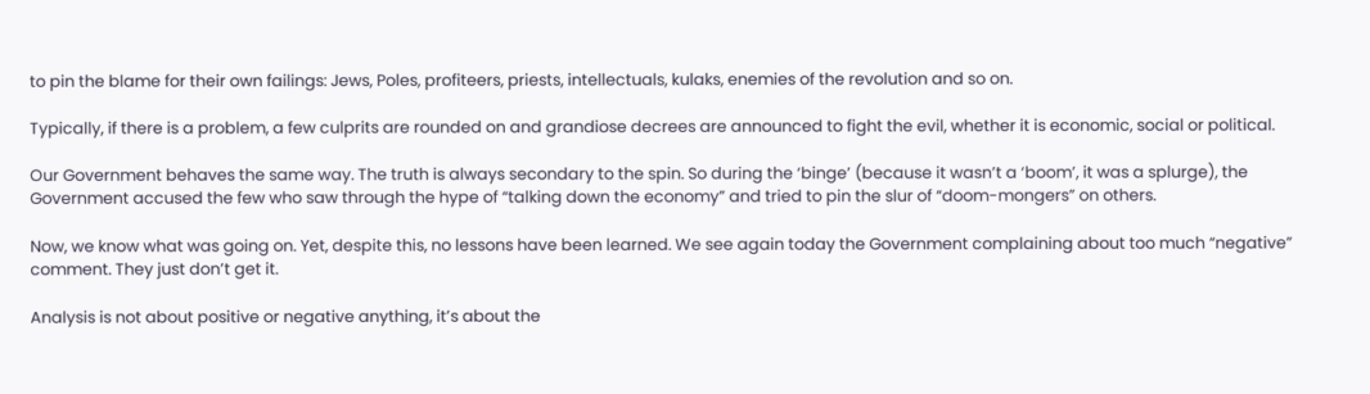to pin the blame for their own failings: Jews, Poles, profiteers, priests, intellectuals, kulaks, enemies of the revolution and so on.

Typically, if there is a problem, a few culprits are rounded on and grandiose decrees are announced to fight the evil, whether it is economic, social or political.

Our Government behaves the same way. The truth is always secondary to the spin. So during the ‘binge’ (because it wasn’t a ‘boom’, it was a splurge), the Government accused the few who saw through the hype of “talking down the economy” and tried to pin the slur of “doom-mongers” on others.

Now, we know what was going on. Yet, despite this, no lessons have been learned. We see again today the Government complaining about too much “negative” comment. They just don’t get it.

Analysis is not about positive or negative anything, it’s about the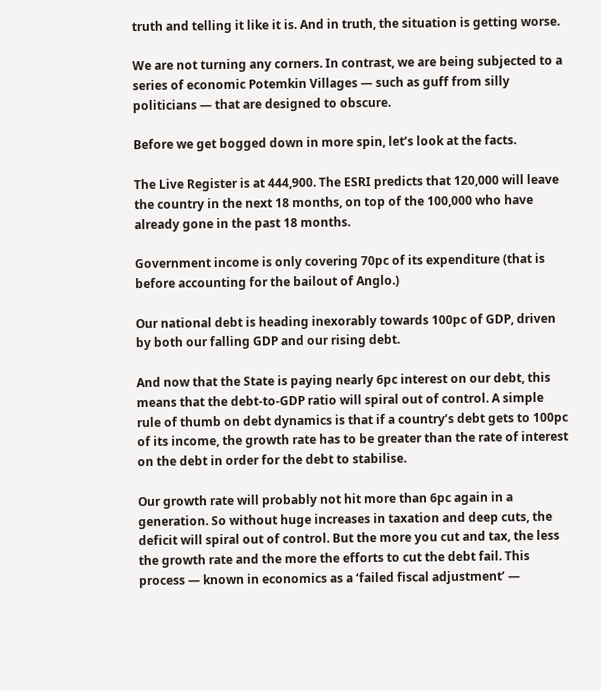truth and telling it like it is. And in truth, the situation is getting worse.

We are not turning any corners. In contrast, we are being subjected to a series of economic Potemkin Villages — such as guff from silly politicians — that are designed to obscure.

Before we get bogged down in more spin, let’s look at the facts.

The Live Register is at 444,900. The ESRI predicts that 120,000 will leave the country in the next 18 months, on top of the 100,000 who have already gone in the past 18 months.

Government income is only covering 70pc of its expenditure (that is before accounting for the bailout of Anglo.)

Our national debt is heading inexorably towards 100pc of GDP, driven by both our falling GDP and our rising debt.

And now that the State is paying nearly 6pc interest on our debt, this means that the debt-to-GDP ratio will spiral out of control. A simple rule of thumb on debt dynamics is that if a country’s debt gets to 100pc of its income, the growth rate has to be greater than the rate of interest on the debt in order for the debt to stabilise.

Our growth rate will probably not hit more than 6pc again in a generation. So without huge increases in taxation and deep cuts, the deficit will spiral out of control. But the more you cut and tax, the less the growth rate and the more the efforts to cut the debt fail. This process — known in economics as a ‘failed fiscal adjustment’ —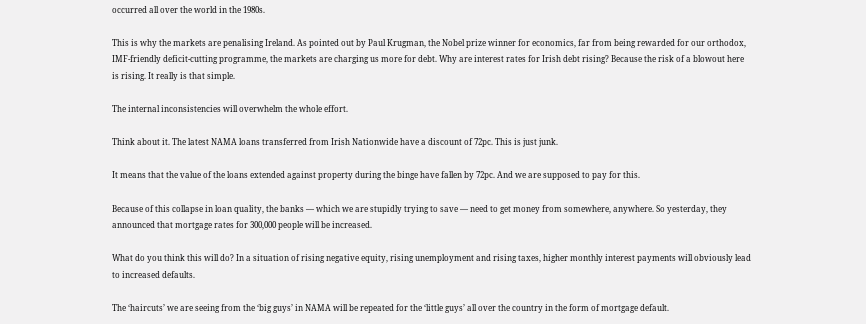occurred all over the world in the 1980s.

This is why the markets are penalising Ireland. As pointed out by Paul Krugman, the Nobel prize winner for economics, far from being rewarded for our orthodox, IMF-friendly deficit-cutting programme, the markets are charging us more for debt. Why are interest rates for Irish debt rising? Because the risk of a blowout here is rising. It really is that simple.

The internal inconsistencies will overwhelm the whole effort.

Think about it. The latest NAMA loans transferred from Irish Nationwide have a discount of 72pc. This is just junk.

It means that the value of the loans extended against property during the binge have fallen by 72pc. And we are supposed to pay for this.

Because of this collapse in loan quality, the banks — which we are stupidly trying to save — need to get money from somewhere, anywhere. So yesterday, they announced that mortgage rates for 300,000 people will be increased.

What do you think this will do? In a situation of rising negative equity, rising unemployment and rising taxes, higher monthly interest payments will obviously lead to increased defaults.

The ‘haircuts’ we are seeing from the ‘big guys’ in NAMA will be repeated for the ‘little guys’ all over the country in the form of mortgage default.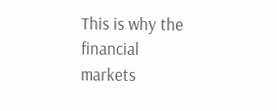This is why the financial markets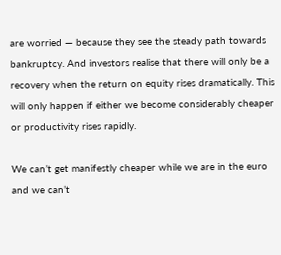are worried — because they see the steady path towards bankruptcy. And investors realise that there will only be a recovery when the return on equity rises dramatically. This will only happen if either we become considerably cheaper or productivity rises rapidly.

We can’t get manifestly cheaper while we are in the euro and we can’t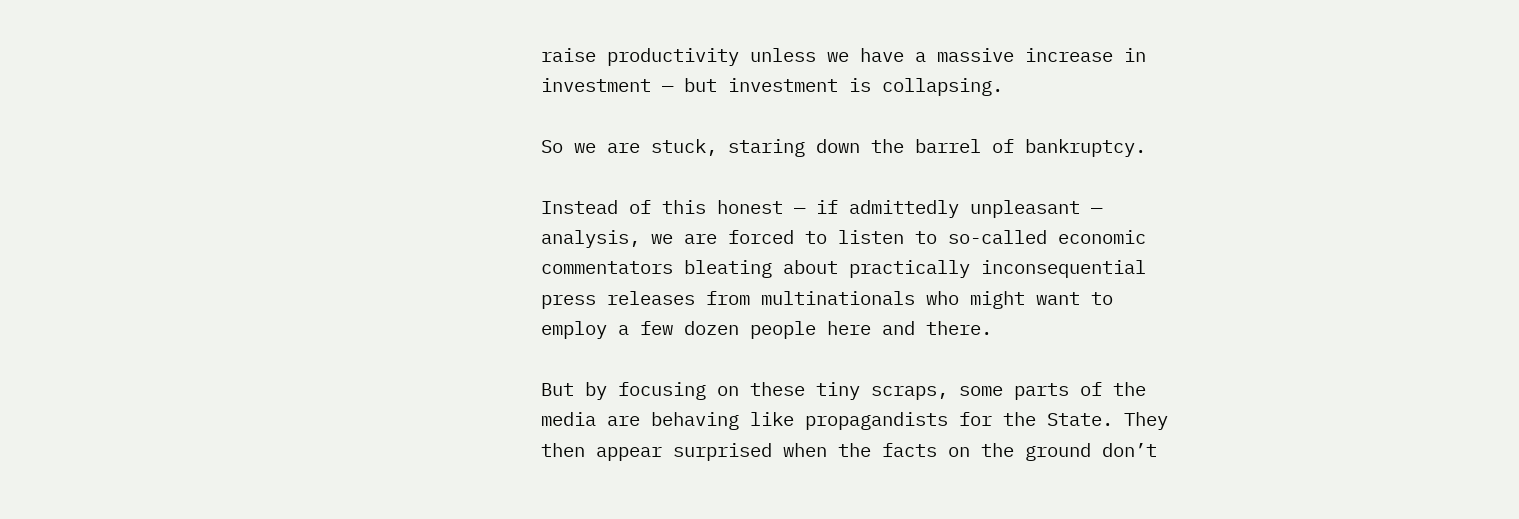raise productivity unless we have a massive increase in investment — but investment is collapsing.

So we are stuck, staring down the barrel of bankruptcy.

Instead of this honest — if admittedly unpleasant — analysis, we are forced to listen to so-called economic commentators bleating about practically inconsequential press releases from multinationals who might want to employ a few dozen people here and there.

But by focusing on these tiny scraps, some parts of the media are behaving like propagandists for the State. They then appear surprised when the facts on the ground don’t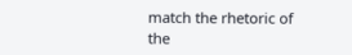match the rhetoric of the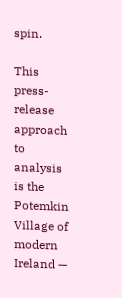spin.

This press-release approach to analysis is the Potemkin Village of modern Ireland —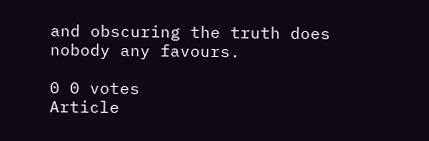and obscuring the truth does nobody any favours.

0 0 votes
Article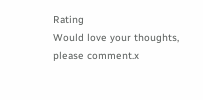Rating
Would love your thoughts, please comment.x